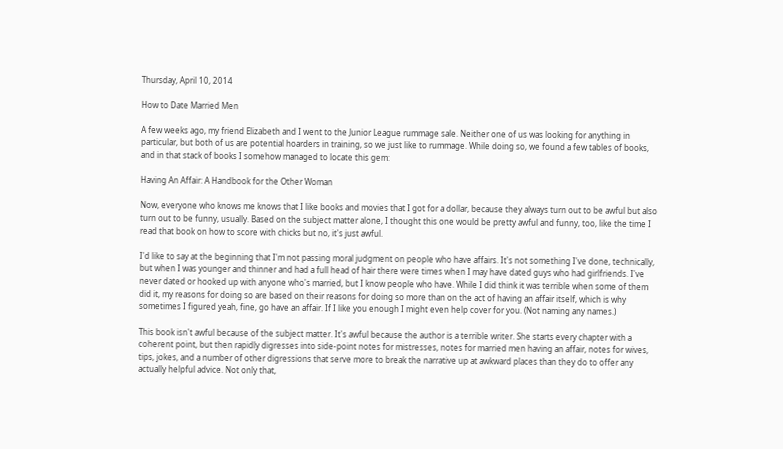Thursday, April 10, 2014

How to Date Married Men

A few weeks ago, my friend Elizabeth and I went to the Junior League rummage sale. Neither one of us was looking for anything in particular, but both of us are potential hoarders in training, so we just like to rummage. While doing so, we found a few tables of books, and in that stack of books I somehow managed to locate this gem:

Having An Affair: A Handbook for the Other Woman

Now, everyone who knows me knows that I like books and movies that I got for a dollar, because they always turn out to be awful but also turn out to be funny, usually. Based on the subject matter alone, I thought this one would be pretty awful and funny, too, like the time I read that book on how to score with chicks but no, it's just awful.

I'd like to say at the beginning that I'm not passing moral judgment on people who have affairs. It's not something I've done, technically, but when I was younger and thinner and had a full head of hair there were times when I may have dated guys who had girlfriends. I've never dated or hooked up with anyone who's married, but I know people who have. While I did think it was terrible when some of them did it, my reasons for doing so are based on their reasons for doing so more than on the act of having an affair itself, which is why sometimes I figured yeah, fine, go have an affair. If I like you enough I might even help cover for you. (Not naming any names.)

This book isn't awful because of the subject matter. It's awful because the author is a terrible writer. She starts every chapter with a coherent point, but then rapidly digresses into side-point notes for mistresses, notes for married men having an affair, notes for wives, tips, jokes, and a number of other digressions that serve more to break the narrative up at awkward places than they do to offer any actually helpful advice. Not only that,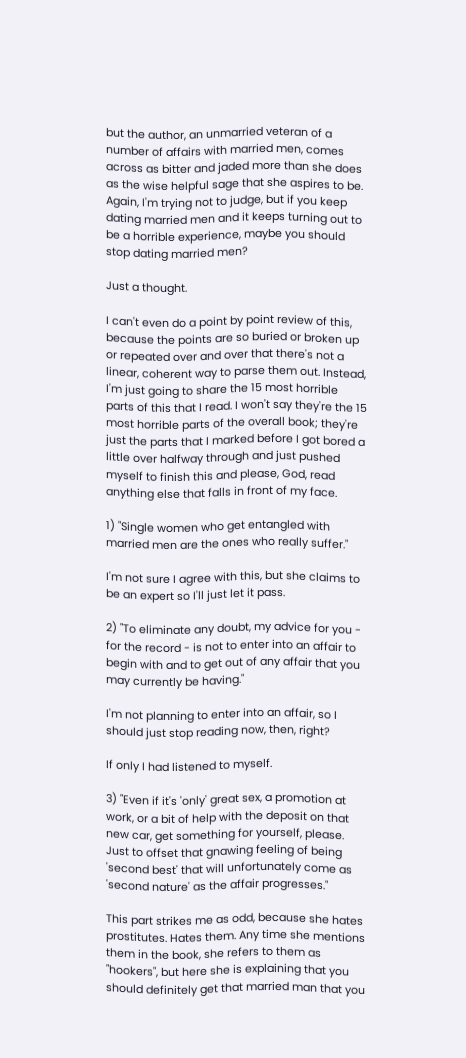but the author, an unmarried veteran of a number of affairs with married men, comes across as bitter and jaded more than she does as the wise helpful sage that she aspires to be. Again, I'm trying not to judge, but if you keep dating married men and it keeps turning out to be a horrible experience, maybe you should stop dating married men?

Just a thought.

I can't even do a point by point review of this, because the points are so buried or broken up or repeated over and over that there's not a linear, coherent way to parse them out. Instead, I'm just going to share the 15 most horrible parts of this that I read. I won't say they're the 15 most horrible parts of the overall book; they're just the parts that I marked before I got bored a little over halfway through and just pushed myself to finish this and please, God, read anything else that falls in front of my face.

1) "Single women who get entangled with married men are the ones who really suffer."

I'm not sure I agree with this, but she claims to be an expert so I'll just let it pass.

2) "To eliminate any doubt, my advice for you - for the record - is not to enter into an affair to begin with and to get out of any affair that you may currently be having."

I'm not planning to enter into an affair, so I should just stop reading now, then, right?

If only I had listened to myself.

3) "Even if it's 'only' great sex, a promotion at work, or a bit of help with the deposit on that new car, get something for yourself, please. Just to offset that gnawing feeling of being 'second best' that will unfortunately come as 'second nature' as the affair progresses."

This part strikes me as odd, because she hates prostitutes. Hates them. Any time she mentions them in the book, she refers to them as "hookers", but here she is explaining that you should definitely get that married man that you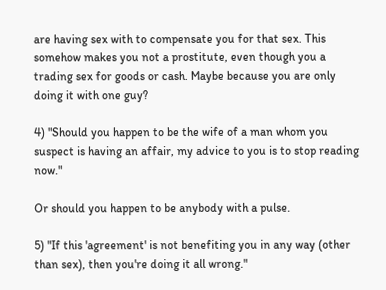are having sex with to compensate you for that sex. This somehow makes you not a prostitute, even though you a trading sex for goods or cash. Maybe because you are only doing it with one guy?

4) "Should you happen to be the wife of a man whom you suspect is having an affair, my advice to you is to stop reading now."

Or should you happen to be anybody with a pulse.

5) "If this 'agreement' is not benefiting you in any way (other than sex), then you're doing it all wrong."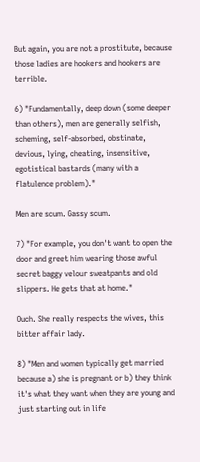But again, you are not a prostitute, because those ladies are hookers and hookers are terrible.

6) "Fundamentally, deep down (some deeper than others), men are generally selfish, scheming, self-absorbed, obstinate, devious, lying, cheating, insensitive, egotistical bastards (many with a flatulence problem)."

Men are scum. Gassy scum.

7) "For example, you don't want to open the door and greet him wearing those awful secret baggy velour sweatpants and old slippers. He gets that at home."

Ouch. She really respects the wives, this bitter affair lady.

8) "Men and women typically get married because a) she is pregnant or b) they think it's what they want when they are young and just starting out in life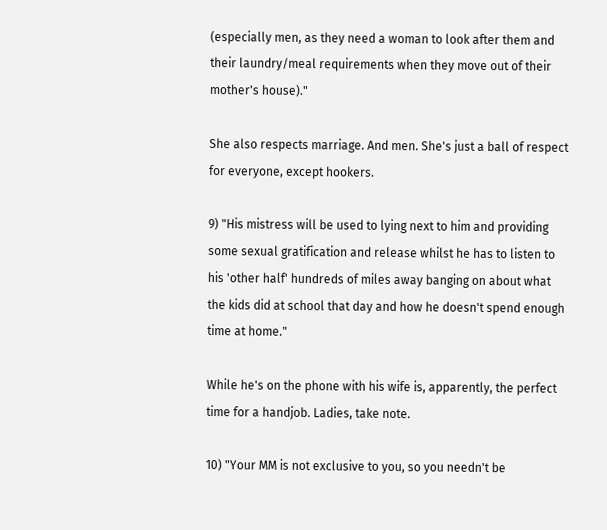(especially men, as they need a woman to look after them and their laundry/meal requirements when they move out of their mother's house)."

She also respects marriage. And men. She's just a ball of respect for everyone, except hookers.

9) "His mistress will be used to lying next to him and providing some sexual gratification and release whilst he has to listen to his 'other half' hundreds of miles away banging on about what the kids did at school that day and how he doesn't spend enough time at home."

While he's on the phone with his wife is, apparently, the perfect time for a handjob. Ladies, take note.

10) "Your MM is not exclusive to you, so you needn't be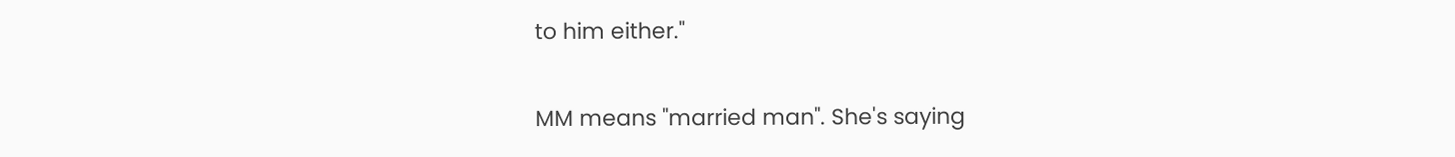to him either."

MM means "married man". She's saying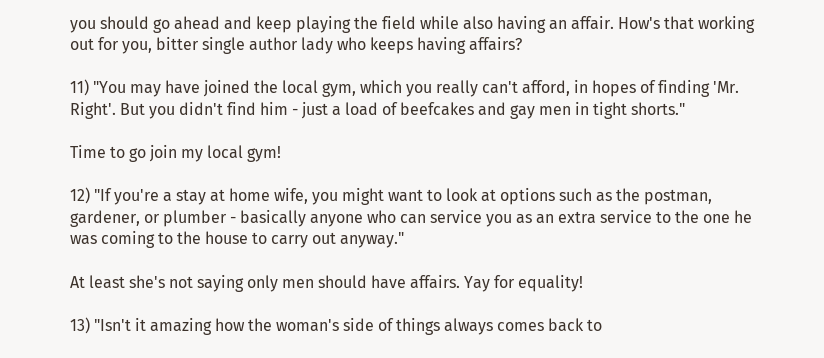you should go ahead and keep playing the field while also having an affair. How's that working out for you, bitter single author lady who keeps having affairs?

11) "You may have joined the local gym, which you really can't afford, in hopes of finding 'Mr. Right'. But you didn't find him - just a load of beefcakes and gay men in tight shorts."

Time to go join my local gym!

12) "If you're a stay at home wife, you might want to look at options such as the postman, gardener, or plumber - basically anyone who can service you as an extra service to the one he was coming to the house to carry out anyway."

At least she's not saying only men should have affairs. Yay for equality!

13) "Isn't it amazing how the woman's side of things always comes back to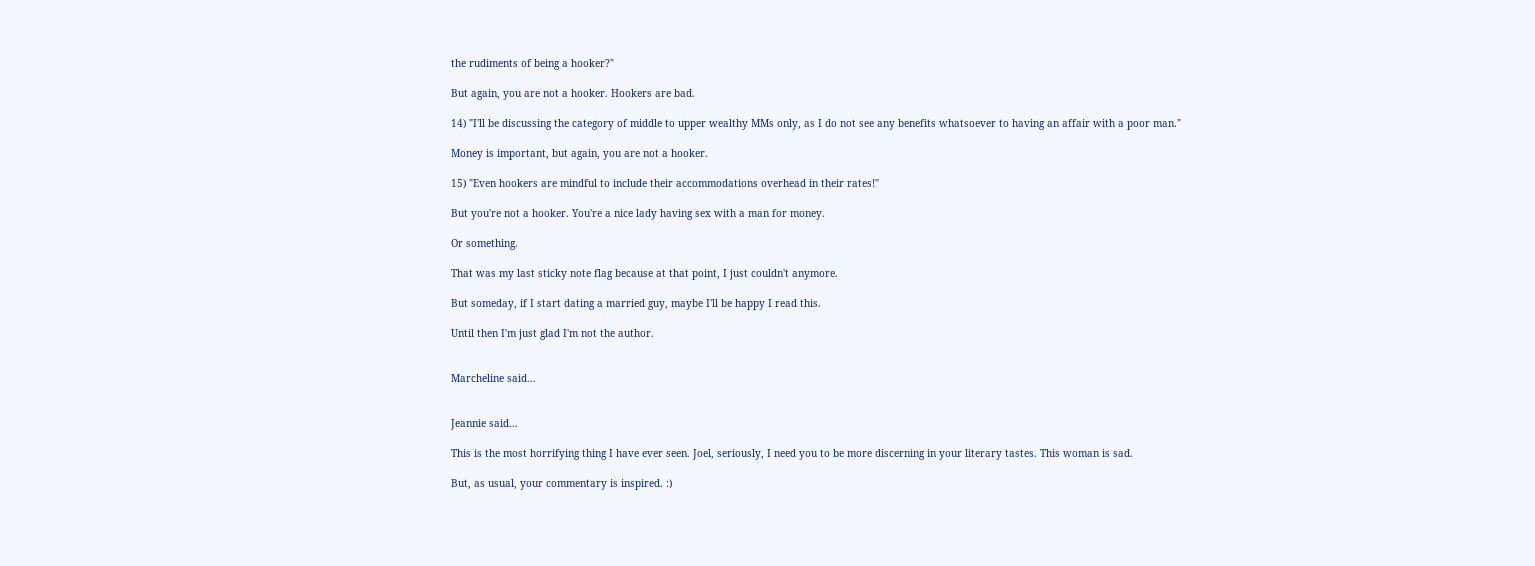the rudiments of being a hooker?"

But again, you are not a hooker. Hookers are bad.

14) "I'll be discussing the category of middle to upper wealthy MMs only, as I do not see any benefits whatsoever to having an affair with a poor man."

Money is important, but again, you are not a hooker.

15) "Even hookers are mindful to include their accommodations overhead in their rates!"

But you're not a hooker. You're a nice lady having sex with a man for money.

Or something.

That was my last sticky note flag because at that point, I just couldn't anymore.

But someday, if I start dating a married guy, maybe I'll be happy I read this.

Until then I'm just glad I'm not the author.


Marcheline said...


Jeannie said...

This is the most horrifying thing I have ever seen. Joel, seriously, I need you to be more discerning in your literary tastes. This woman is sad.

But, as usual, your commentary is inspired. :)